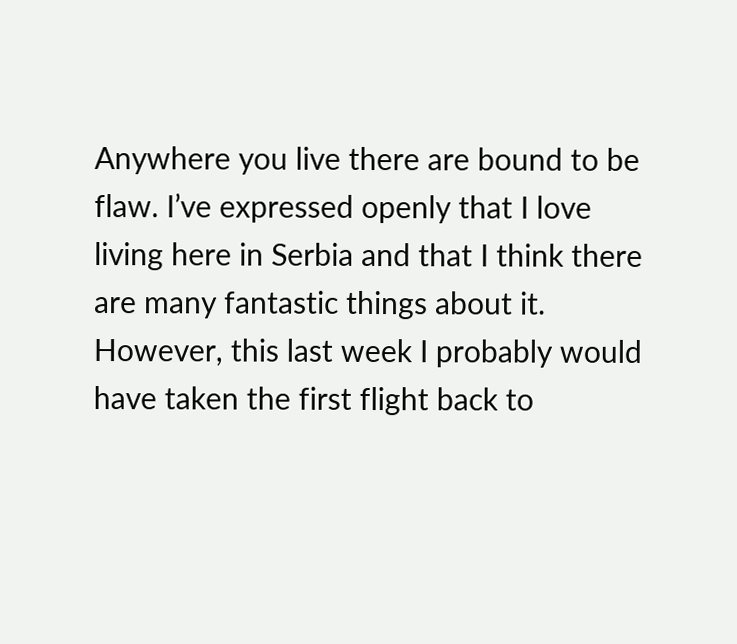Anywhere you live there are bound to be flaw. I’ve expressed openly that I love living here in Serbia and that I think there are many fantastic things about it. However, this last week I probably would have taken the first flight back to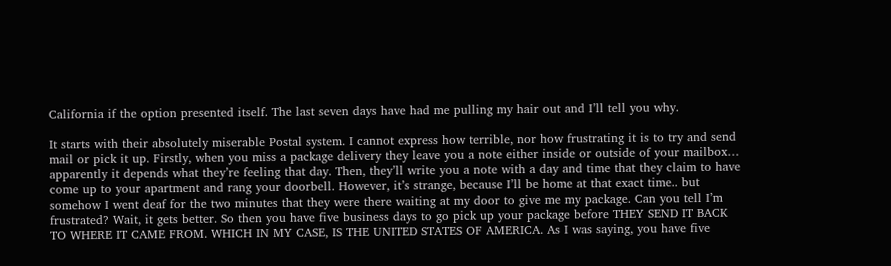California if the option presented itself. The last seven days have had me pulling my hair out and I’ll tell you why.

It starts with their absolutely miserable Postal system. I cannot express how terrible, nor how frustrating it is to try and send mail or pick it up. Firstly, when you miss a package delivery they leave you a note either inside or outside of your mailbox… apparently it depends what they’re feeling that day. Then, they’ll write you a note with a day and time that they claim to have come up to your apartment and rang your doorbell. However, it’s strange, because I’ll be home at that exact time.. but somehow I went deaf for the two minutes that they were there waiting at my door to give me my package. Can you tell I’m frustrated? Wait, it gets better. So then you have five business days to go pick up your package before THEY SEND IT BACK TO WHERE IT CAME FROM. WHICH IN MY CASE, IS THE UNITED STATES OF AMERICA. As I was saying, you have five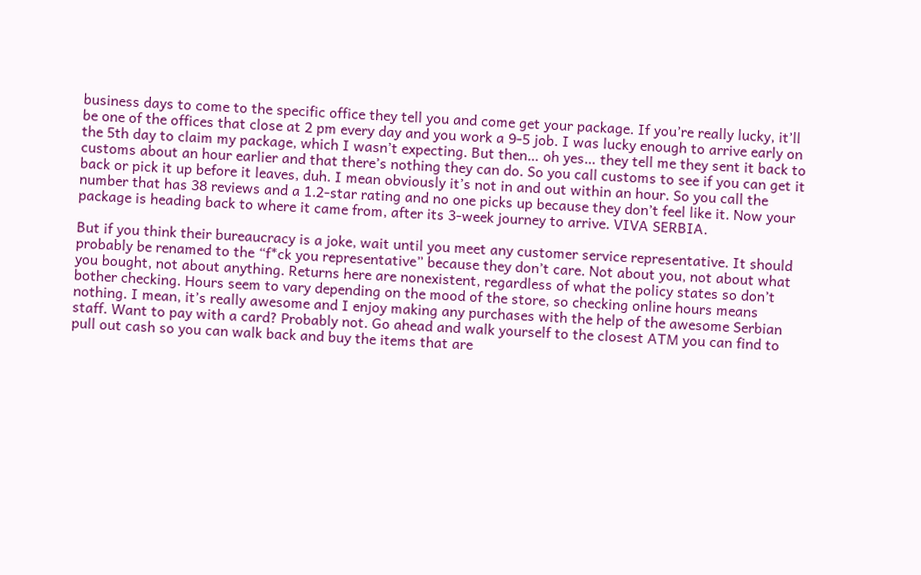business days to come to the specific office they tell you and come get your package. If you’re really lucky, it’ll be one of the offices that close at 2 pm every day and you work a 9-5 job. I was lucky enough to arrive early on the 5th day to claim my package, which I wasn’t expecting. But then… oh yes… they tell me they sent it back to customs about an hour earlier and that there’s nothing they can do. So you call customs to see if you can get it back or pick it up before it leaves, duh. I mean obviously it’s not in and out within an hour. So you call the number that has 38 reviews and a 1.2-star rating and no one picks up because they don’t feel like it. Now your package is heading back to where it came from, after its 3-week journey to arrive. VIVA SERBIA.

But if you think their bureaucracy is a joke, wait until you meet any customer service representative. It should probably be renamed to the “f*ck you representative” because they don’t care. Not about you, not about what you bought, not about anything. Returns here are nonexistent, regardless of what the policy states so don’t bother checking. Hours seem to vary depending on the mood of the store, so checking online hours means nothing. I mean, it’s really awesome and I enjoy making any purchases with the help of the awesome Serbian staff. Want to pay with a card? Probably not. Go ahead and walk yourself to the closest ATM you can find to pull out cash so you can walk back and buy the items that are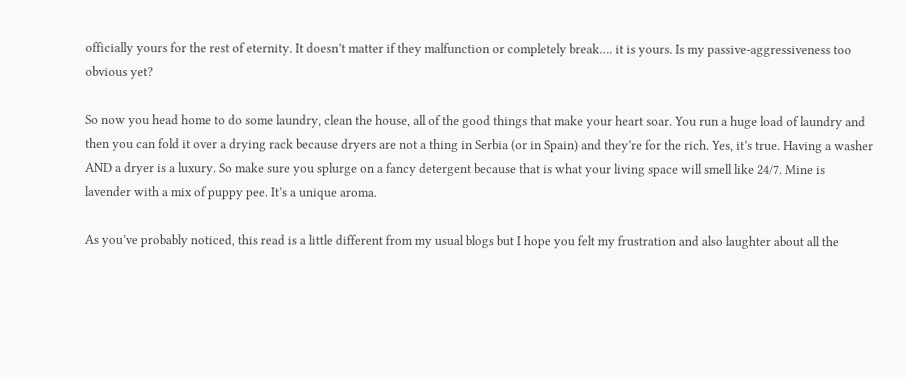officially yours for the rest of eternity. It doesn’t matter if they malfunction or completely break…. it is yours. Is my passive-aggressiveness too obvious yet?

So now you head home to do some laundry, clean the house, all of the good things that make your heart soar. You run a huge load of laundry and then you can fold it over a drying rack because dryers are not a thing in Serbia (or in Spain) and they’re for the rich. Yes, it’s true. Having a washer AND a dryer is a luxury. So make sure you splurge on a fancy detergent because that is what your living space will smell like 24/7. Mine is lavender with a mix of puppy pee. It’s a unique aroma.

As you’ve probably noticed, this read is a little different from my usual blogs but I hope you felt my frustration and also laughter about all the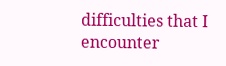difficulties that I encounter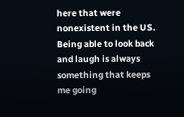here that were nonexistent in the US. Being able to look back and laugh is always something that keeps me going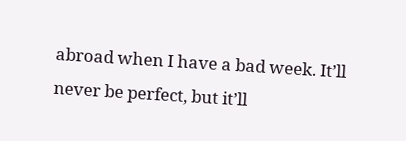abroad when I have a bad week. It’ll never be perfect, but it’ll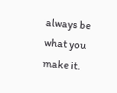always be what you make it.